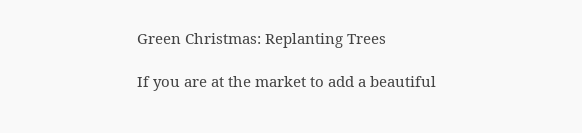Green Christmas: Replanting Trees

If you are at the market to add a beautiful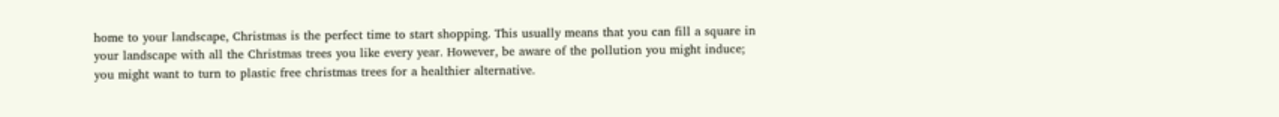home to your landscape, Christmas is the perfect time to start shopping. This usually means that you can fill a square in your landscape with all the Christmas trees you like every year. However, be aware of the pollution you might induce; you might want to turn to plastic free christmas trees for a healthier alternative.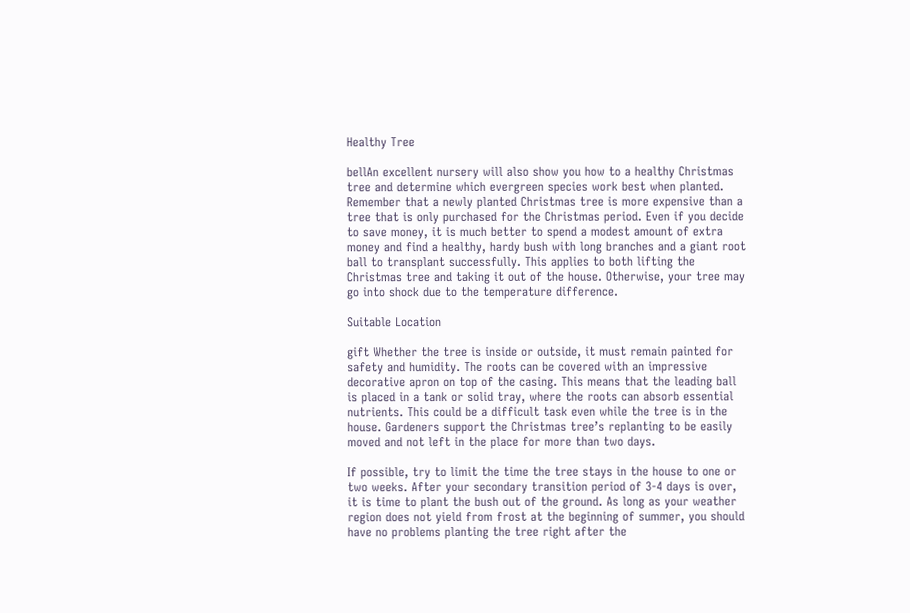Healthy Tree

bellAn excellent nursery will also show you how to a healthy Christmas tree and determine which evergreen species work best when planted. Remember that a newly planted Christmas tree is more expensive than a tree that is only purchased for the Christmas period. Even if you decide to save money, it is much better to spend a modest amount of extra money and find a healthy, hardy bush with long branches and a giant root ball to transplant successfully. This applies to both lifting the Christmas tree and taking it out of the house. Otherwise, your tree may go into shock due to the temperature difference.

Suitable Location

gift Whether the tree is inside or outside, it must remain painted for safety and humidity. The roots can be covered with an impressive decorative apron on top of the casing. This means that the leading ball is placed in a tank or solid tray, where the roots can absorb essential nutrients. This could be a difficult task even while the tree is in the house. Gardeners support the Christmas tree’s replanting to be easily moved and not left in the place for more than two days.

If possible, try to limit the time the tree stays in the house to one or two weeks. After your secondary transition period of 3-4 days is over, it is time to plant the bush out of the ground. As long as your weather region does not yield from frost at the beginning of summer, you should have no problems planting the tree right after the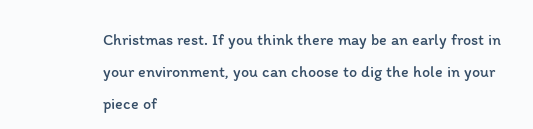Christmas rest. If you think there may be an early frost in your environment, you can choose to dig the hole in your piece of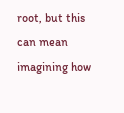root, but this can mean imagining how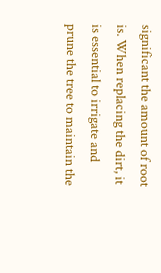significant the amount of root is. When replacing the dirt, it is essential to irrigate and prune the tree to maintain the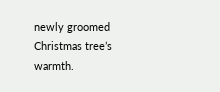newly groomed Christmas tree’s warmth.